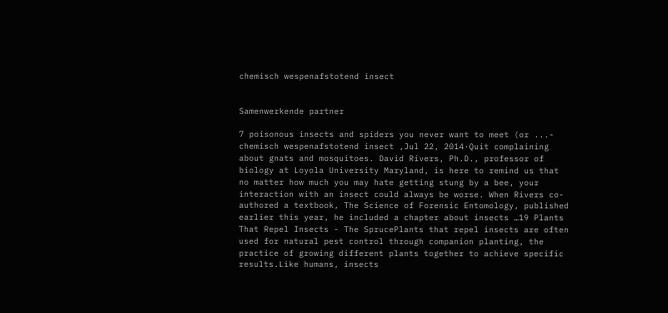chemisch wespenafstotend insect


Samenwerkende partner

7 poisonous insects and spiders you never want to meet (or ...- chemisch wespenafstotend insect ,Jul 22, 2014·Quit complaining about gnats and mosquitoes. David Rivers, Ph.D., professor of biology at Loyola University Maryland, is here to remind us that no matter how much you may hate getting stung by a bee, your interaction with an insect could always be worse. When Rivers co-authored a textbook, The Science of Forensic Entomology, published earlier this year, he included a chapter about insects …19 Plants That Repel Insects - The SprucePlants that repel insects are often used for natural pest control through companion planting, the practice of growing different plants together to achieve specific results.Like humans, insects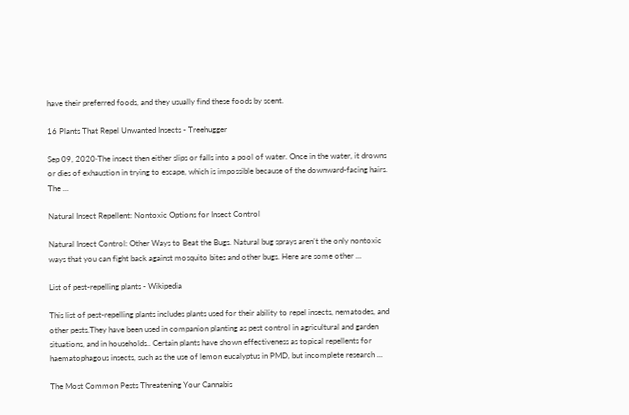have their preferred foods, and they usually find these foods by scent.

16 Plants That Repel Unwanted Insects - Treehugger

Sep 09, 2020·The insect then either slips or falls into a pool of water. Once in the water, it drowns or dies of exhaustion in trying to escape, which is impossible because of the downward-facing hairs. The ...

Natural Insect Repellent: Nontoxic Options for Insect Control

Natural Insect Control: Other Ways to Beat the Bugs. Natural bug sprays aren’t the only nontoxic ways that you can fight back against mosquito bites and other bugs. Here are some other ...

List of pest-repelling plants - Wikipedia

This list of pest-repelling plants includes plants used for their ability to repel insects, nematodes, and other pests.They have been used in companion planting as pest control in agricultural and garden situations, and in households.. Certain plants have shown effectiveness as topical repellents for haematophagous insects, such as the use of lemon eucalyptus in PMD, but incomplete research ...

The Most Common Pests Threatening Your Cannabis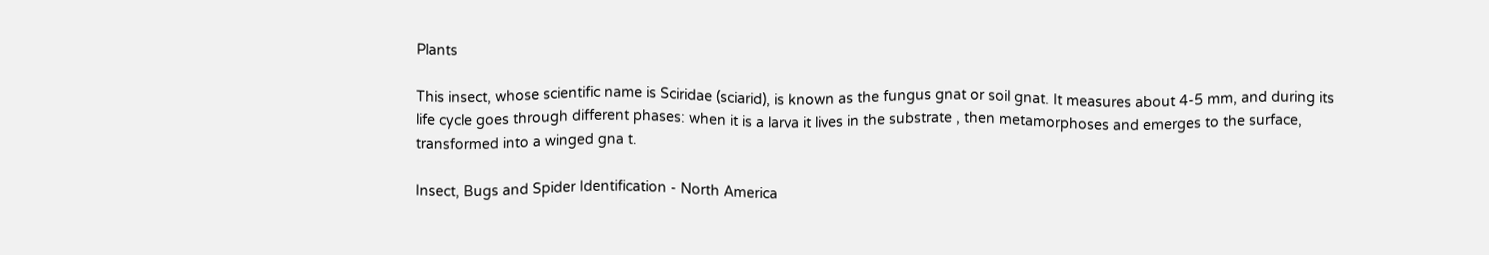Plants

This insect, whose scientific name is Sciridae (sciarid), is known as the fungus gnat or soil gnat. It measures about 4-5 mm, and during its life cycle goes through different phases: when it is a larva it lives in the substrate , then metamorphoses and emerges to the surface, transformed into a winged gna t.

Insect, Bugs and Spider Identification - North America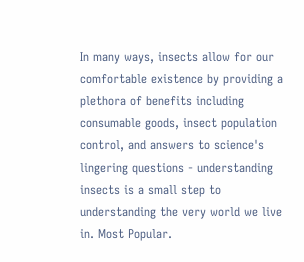In many ways, insects allow for our comfortable existence by providing a plethora of benefits including consumable goods, insect population control, and answers to science's lingering questions - understanding insects is a small step to understanding the very world we live in. Most Popular.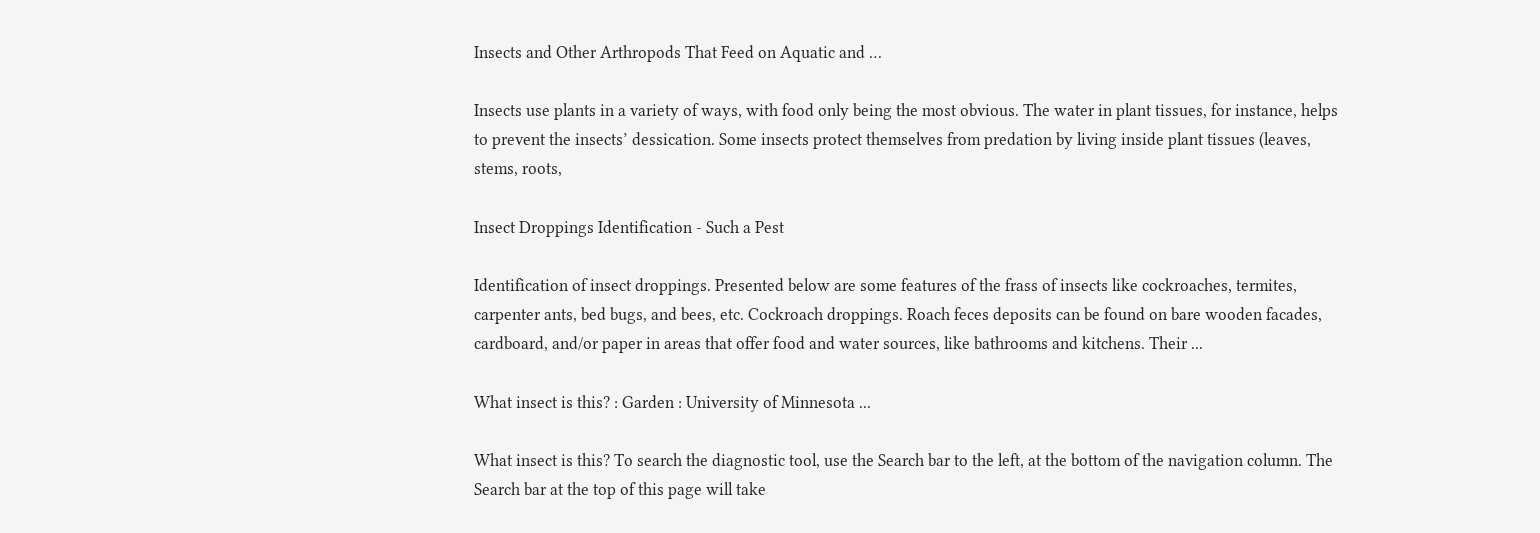Insects and Other Arthropods That Feed on Aquatic and …

Insects use plants in a variety of ways, with food only being the most obvious. The water in plant tissues, for instance, helps to prevent the insects’ dessication. Some insects protect themselves from predation by living inside plant tissues (leaves, stems, roots,

Insect Droppings Identification - Such a Pest

Identification of insect droppings. Presented below are some features of the frass of insects like cockroaches, termites, carpenter ants, bed bugs, and bees, etc. Cockroach droppings. Roach feces deposits can be found on bare wooden facades, cardboard, and/or paper in areas that offer food and water sources, like bathrooms and kitchens. Their ...

What insect is this? : Garden : University of Minnesota ...

What insect is this? To search the diagnostic tool, use the Search bar to the left, at the bottom of the navigation column. The Search bar at the top of this page will take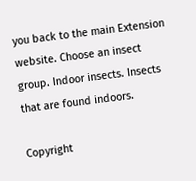you back to the main Extension website. Choose an insect group. Indoor insects. Insects that are found indoors.

Copyright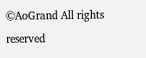©AoGrand All rights reserved